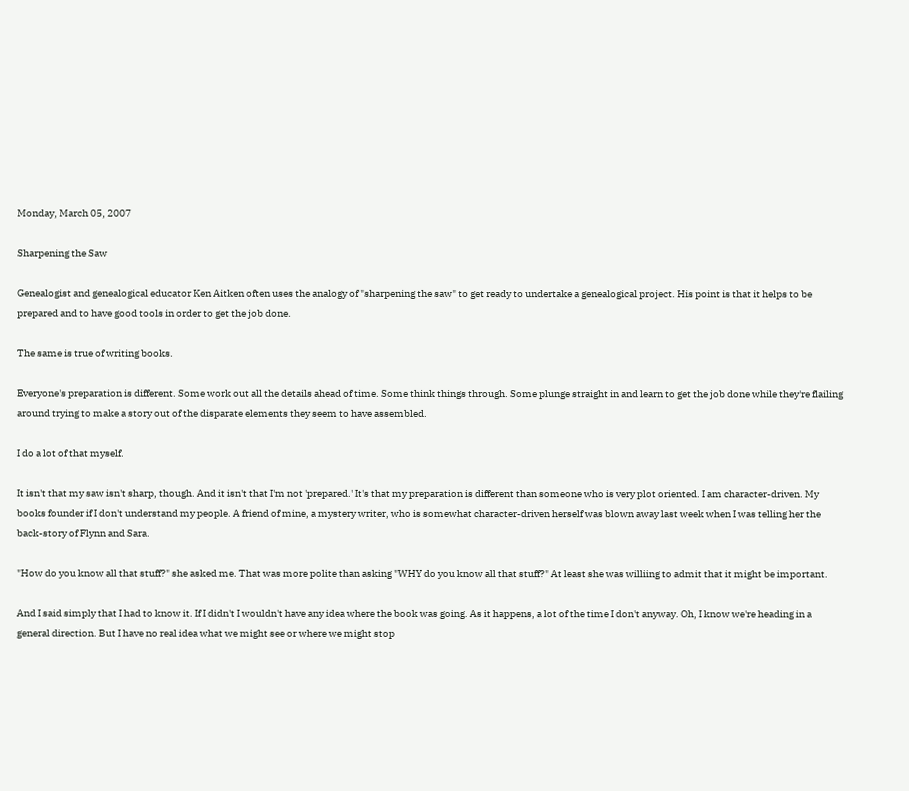Monday, March 05, 2007

Sharpening the Saw

Genealogist and genealogical educator Ken Aitken often uses the analogy of "sharpening the saw" to get ready to undertake a genealogical project. His point is that it helps to be prepared and to have good tools in order to get the job done.

The same is true of writing books.

Everyone's preparation is different. Some work out all the details ahead of time. Some think things through. Some plunge straight in and learn to get the job done while they're flailing around trying to make a story out of the disparate elements they seem to have assembled.

I do a lot of that myself.

It isn't that my saw isn't sharp, though. And it isn't that I'm not 'prepared.' It's that my preparation is different than someone who is very plot oriented. I am character-driven. My books founder if I don't understand my people. A friend of mine, a mystery writer, who is somewhat character-driven herself was blown away last week when I was telling her the back-story of Flynn and Sara.

"How do you know all that stuff?" she asked me. That was more polite than asking "WHY do you know all that stuff?" At least she was williing to admit that it might be important.

And I said simply that I had to know it. If I didn't I wouldn't have any idea where the book was going. As it happens, a lot of the time I don't anyway. Oh, I know we're heading in a general direction. But I have no real idea what we might see or where we might stop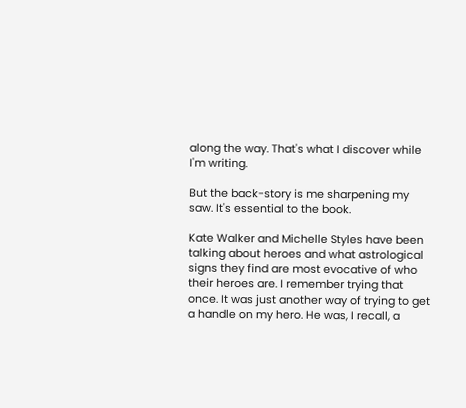along the way. That's what I discover while I'm writing.

But the back-story is me sharpening my saw. It's essential to the book.

Kate Walker and Michelle Styles have been talking about heroes and what astrological signs they find are most evocative of who their heroes are. I remember trying that once. It was just another way of trying to get a handle on my hero. He was, I recall, a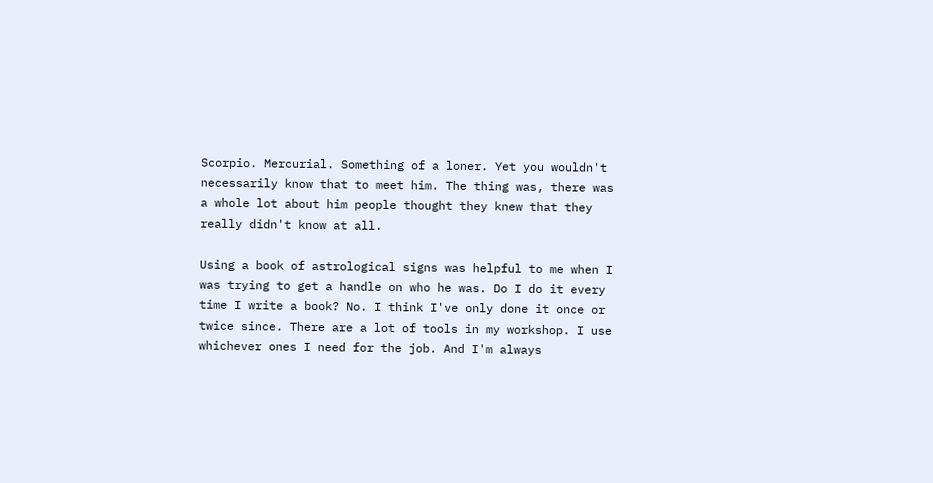Scorpio. Mercurial. Something of a loner. Yet you wouldn't necessarily know that to meet him. The thing was, there was a whole lot about him people thought they knew that they really didn't know at all.

Using a book of astrological signs was helpful to me when I was trying to get a handle on who he was. Do I do it every time I write a book? No. I think I've only done it once or twice since. There are a lot of tools in my workshop. I use whichever ones I need for the job. And I'm always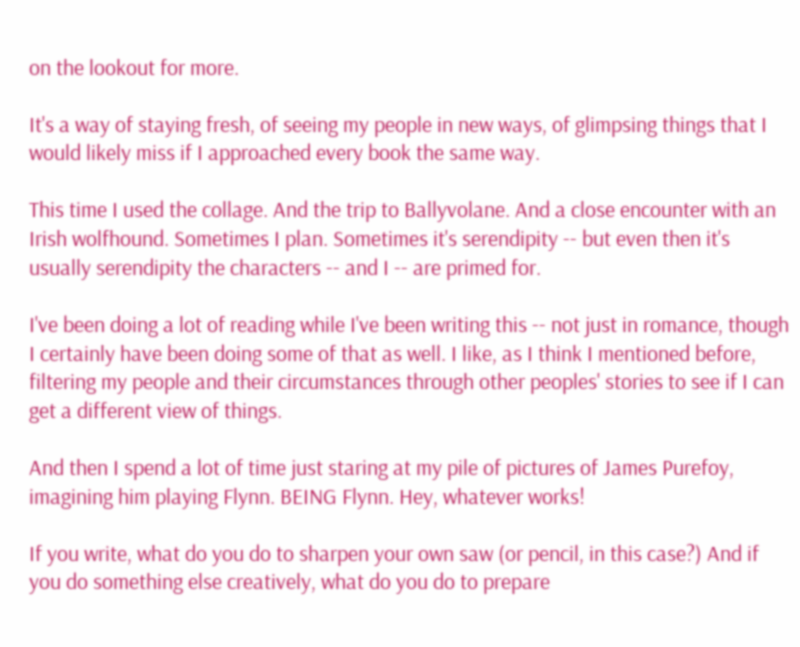on the lookout for more.

It's a way of staying fresh, of seeing my people in new ways, of glimpsing things that I would likely miss if I approached every book the same way.

This time I used the collage. And the trip to Ballyvolane. And a close encounter with an Irish wolfhound. Sometimes I plan. Sometimes it's serendipity -- but even then it's usually serendipity the characters -- and I -- are primed for.

I've been doing a lot of reading while I've been writing this -- not just in romance, though I certainly have been doing some of that as well. I like, as I think I mentioned before, filtering my people and their circumstances through other peoples' stories to see if I can get a different view of things.

And then I spend a lot of time just staring at my pile of pictures of James Purefoy, imagining him playing Flynn. BEING Flynn. Hey, whatever works!

If you write, what do you do to sharpen your own saw (or pencil, in this case?) And if you do something else creatively, what do you do to prepare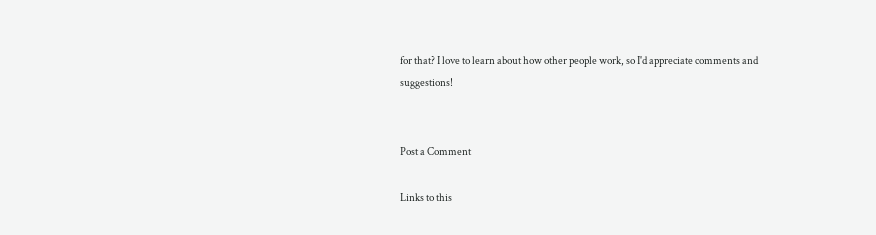for that? I love to learn about how other people work, so I'd appreciate comments and suggestions!


Post a Comment

Links to this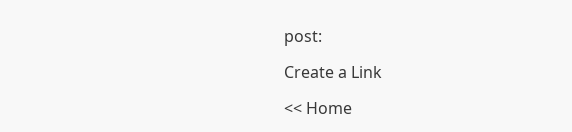post:

Create a Link

<< Home